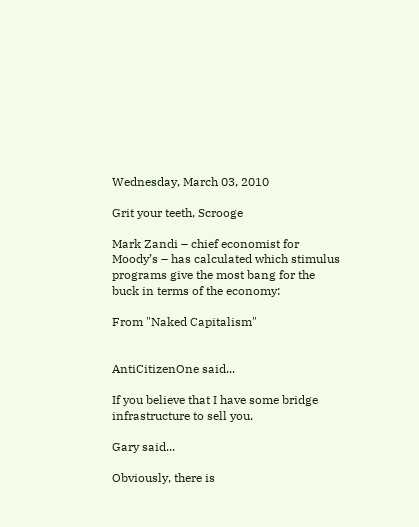Wednesday, March 03, 2010

Grit your teeth, Scrooge

Mark Zandi – chief economist for Moody’s – has calculated which stimulus programs give the most bang for the buck in terms of the economy:

From "Naked Capitalism"


AntiCitizenOne said...

If you believe that I have some bridge infrastructure to sell you.

Gary said...

Obviously, there is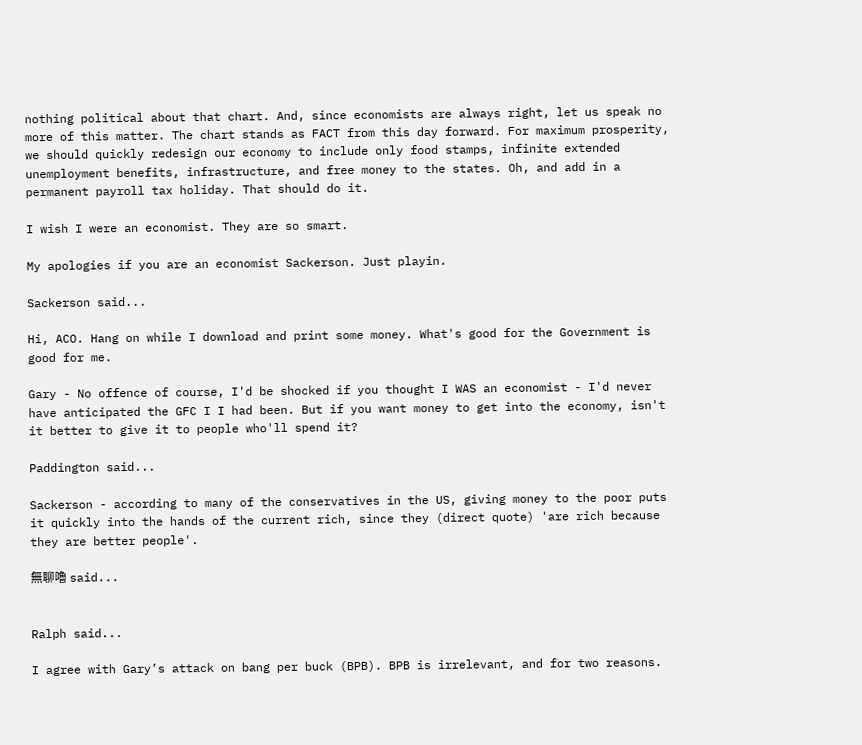nothing political about that chart. And, since economists are always right, let us speak no more of this matter. The chart stands as FACT from this day forward. For maximum prosperity, we should quickly redesign our economy to include only food stamps, infinite extended unemployment benefits, infrastructure, and free money to the states. Oh, and add in a permanent payroll tax holiday. That should do it.

I wish I were an economist. They are so smart.

My apologies if you are an economist Sackerson. Just playin.

Sackerson said...

Hi, ACO. Hang on while I download and print some money. What's good for the Government is good for me.

Gary - No offence of course, I'd be shocked if you thought I WAS an economist - I'd never have anticipated the GFC I I had been. But if you want money to get into the economy, isn't it better to give it to people who'll spend it?

Paddington said...

Sackerson - according to many of the conservatives in the US, giving money to the poor puts it quickly into the hands of the current rich, since they (direct quote) 'are rich because they are better people'.

無聊嚕 said...


Ralph said...

I agree with Gary’s attack on bang per buck (BPB). BPB is irrelevant, and for two reasons.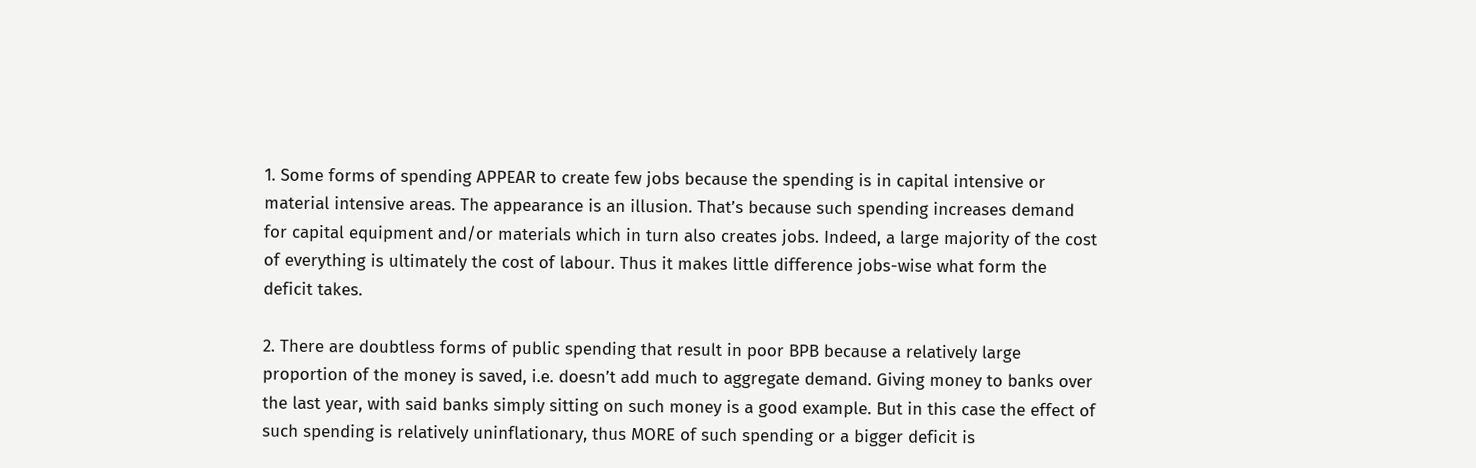1. Some forms of spending APPEAR to create few jobs because the spending is in capital intensive or material intensive areas. The appearance is an illusion. That’s because such spending increases demand for capital equipment and/or materials which in turn also creates jobs. Indeed, a large majority of the cost of everything is ultimately the cost of labour. Thus it makes little difference jobs-wise what form the deficit takes.

2. There are doubtless forms of public spending that result in poor BPB because a relatively large proportion of the money is saved, i.e. doesn’t add much to aggregate demand. Giving money to banks over the last year, with said banks simply sitting on such money is a good example. But in this case the effect of such spending is relatively uninflationary, thus MORE of such spending or a bigger deficit is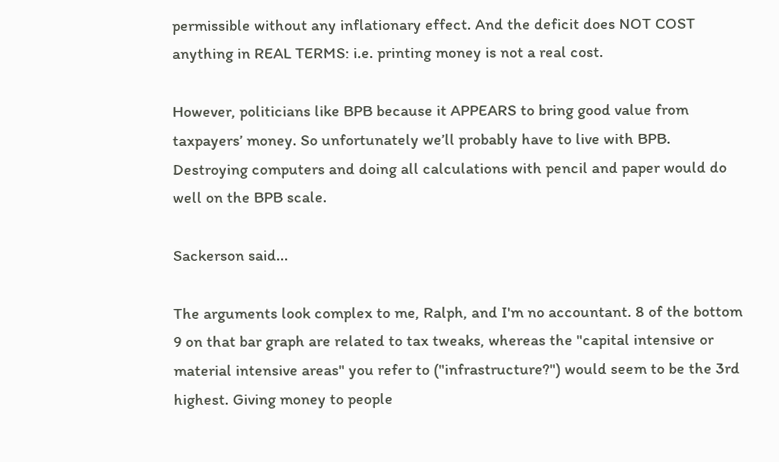permissible without any inflationary effect. And the deficit does NOT COST anything in REAL TERMS: i.e. printing money is not a real cost.

However, politicians like BPB because it APPEARS to bring good value from taxpayers’ money. So unfortunately we’ll probably have to live with BPB. Destroying computers and doing all calculations with pencil and paper would do well on the BPB scale.

Sackerson said...

The arguments look complex to me, Ralph, and I'm no accountant. 8 of the bottom 9 on that bar graph are related to tax tweaks, whereas the "capital intensive or material intensive areas" you refer to ("infrastructure?") would seem to be the 3rd highest. Giving money to people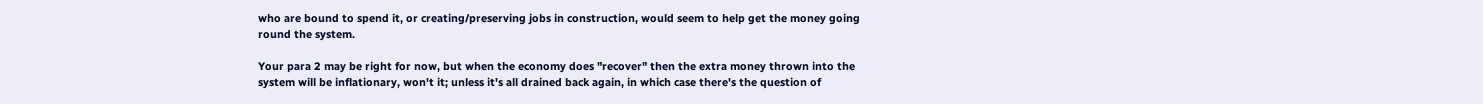who are bound to spend it, or creating/preserving jobs in construction, would seem to help get the money going round the system.

Your para 2 may be right for now, but when the economy does "recover" then the extra money thrown into the system will be inflationary, won't it; unless it's all drained back again, in which case there's the question of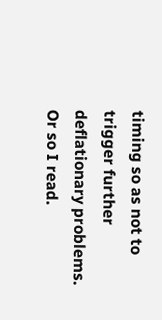timing so as not to trigger further deflationary problems. Or so I read.